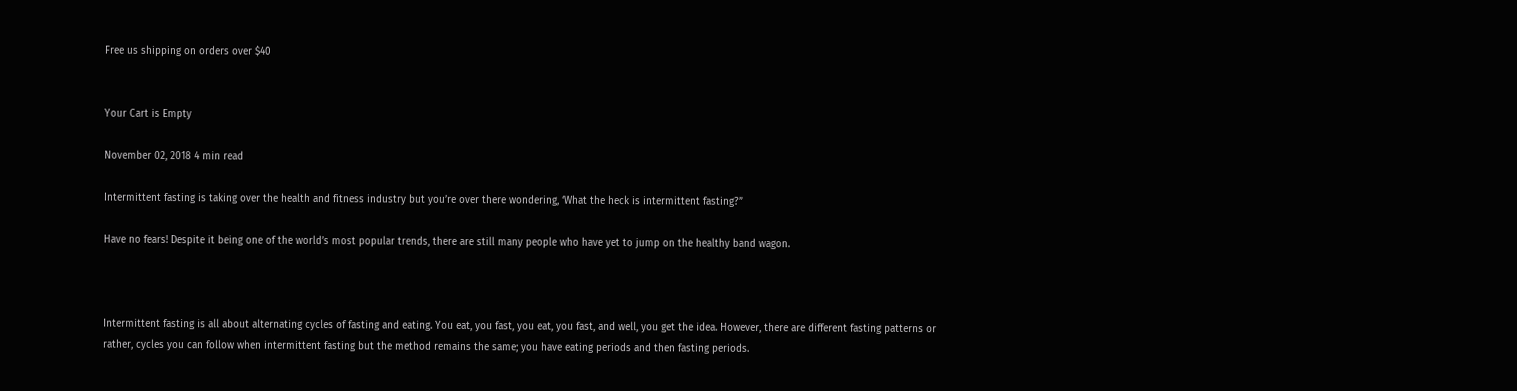Free us shipping on orders over $40


Your Cart is Empty

November 02, 2018 4 min read

Intermittent fasting is taking over the health and fitness industry but you’re over there wondering, ‘What the heck is intermittent fasting?”

Have no fears! Despite it being one of the world’s most popular trends, there are still many people who have yet to jump on the healthy band wagon.



Intermittent fasting is all about alternating cycles of fasting and eating. You eat, you fast, you eat, you fast, and well, you get the idea. However, there are different fasting patterns or rather, cycles you can follow when intermittent fasting but the method remains the same; you have eating periods and then fasting periods.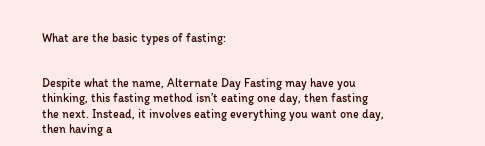What are the basic types of fasting:


Despite what the name, Alternate Day Fasting may have you thinking, this fasting method isn’t eating one day, then fasting the next. Instead, it involves eating everything you want one day, then having a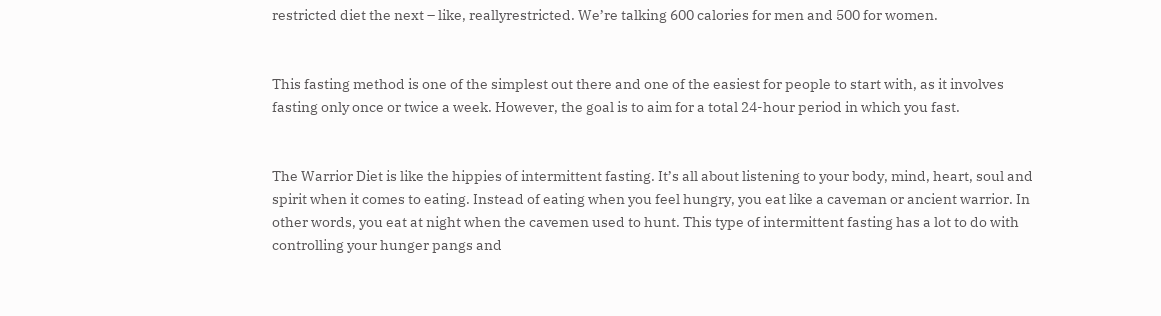restricted diet the next – like, reallyrestricted. We’re talking 600 calories for men and 500 for women.


This fasting method is one of the simplest out there and one of the easiest for people to start with, as it involves fasting only once or twice a week. However, the goal is to aim for a total 24-hour period in which you fast.


The Warrior Diet is like the hippies of intermittent fasting. It’s all about listening to your body, mind, heart, soul and spirit when it comes to eating. Instead of eating when you feel hungry, you eat like a caveman or ancient warrior. In other words, you eat at night when the cavemen used to hunt. This type of intermittent fasting has a lot to do with controlling your hunger pangs and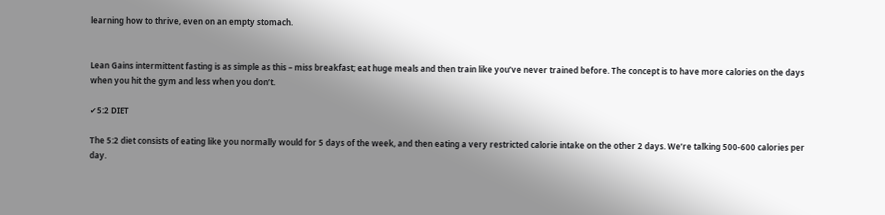learning how to thrive, even on an empty stomach.


Lean Gains intermittent fasting is as simple as this – miss breakfast; eat huge meals and then train like you’ve never trained before. The concept is to have more calories on the days when you hit the gym and less when you don’t.

✔5:2 DIET

The 5:2 diet consists of eating like you normally would for 5 days of the week, and then eating a very restricted calorie intake on the other 2 days. We’re talking 500-600 calories per day.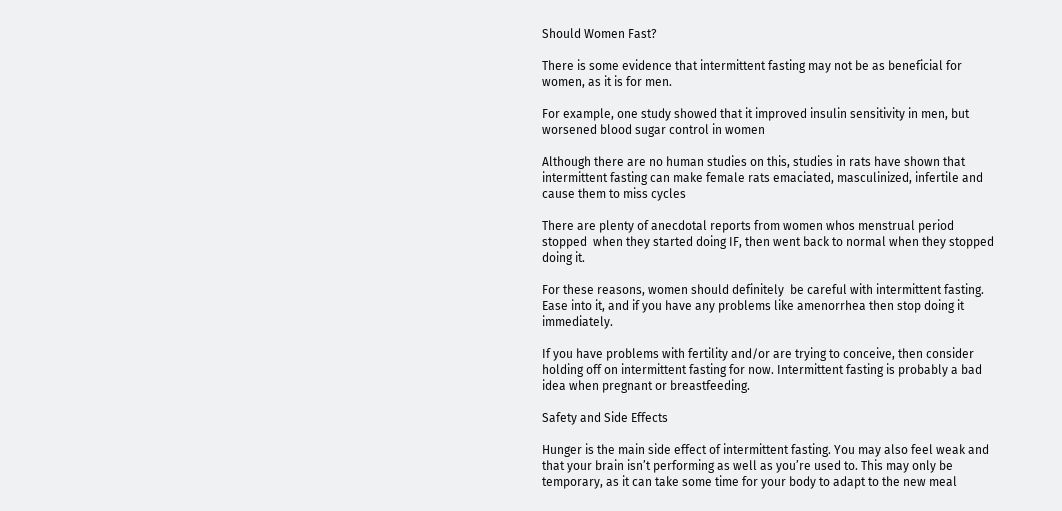Should Women Fast?

There is some evidence that intermittent fasting may not be as beneficial for women, as it is for men.

For example, one study showed that it improved insulin sensitivity in men, but worsened blood sugar control in women

Although there are no human studies on this, studies in rats have shown that intermittent fasting can make female rats emaciated, masculinized, infertile and cause them to miss cycles

There are plenty of anecdotal reports from women whos menstrual period stopped  when they started doing IF, then went back to normal when they stopped doing it.

For these reasons, women should definitely  be careful with intermittent fasting. Ease into it, and if you have any problems like amenorrhea then stop doing it immediately.

If you have problems with fertility and/or are trying to conceive, then consider holding off on intermittent fasting for now. Intermittent fasting is probably a bad idea when pregnant or breastfeeding.

Safety and Side Effects

Hunger is the main side effect of intermittent fasting. You may also feel weak and that your brain isn’t performing as well as you’re used to. This may only be temporary, as it can take some time for your body to adapt to the new meal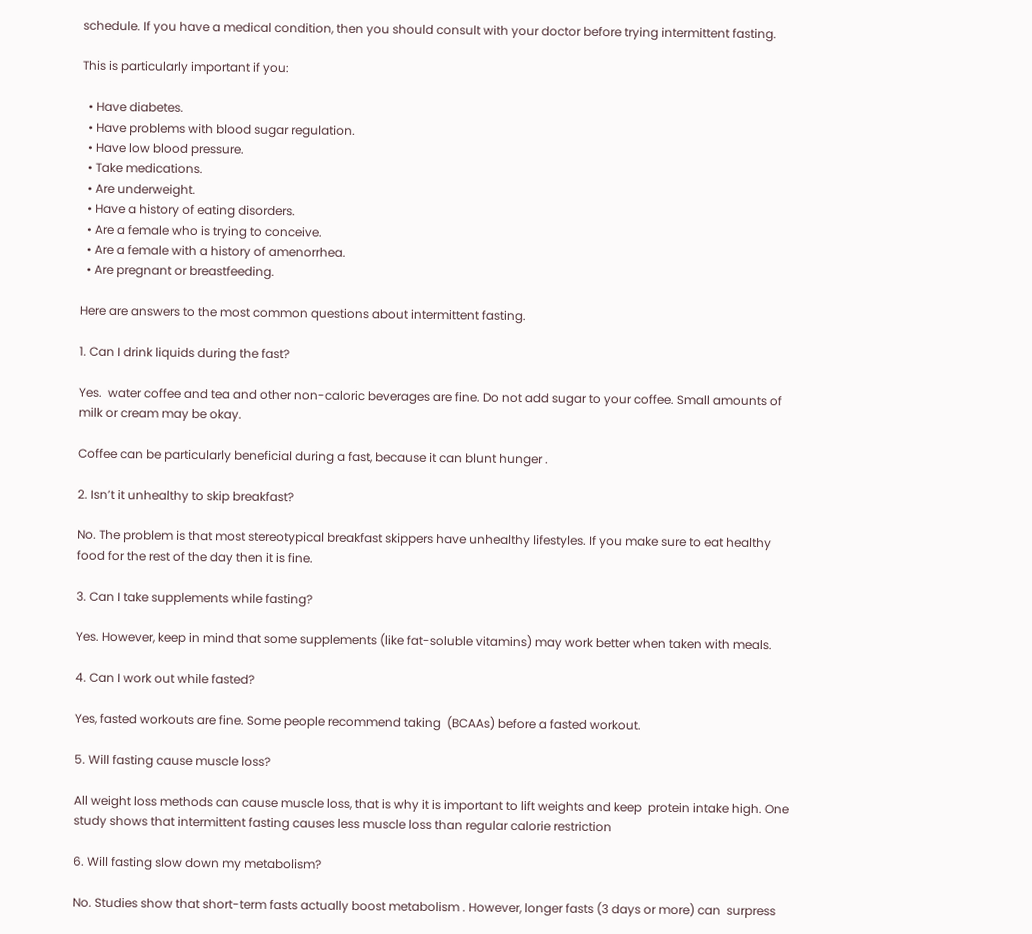schedule. If you have a medical condition, then you should consult with your doctor before trying intermittent fasting.

This is particularly important if you:

  • Have diabetes.
  • Have problems with blood sugar regulation.
  • Have low blood pressure.
  • Take medications.
  • Are underweight.
  • Have a history of eating disorders.
  • Are a female who is trying to conceive.
  • Are a female with a history of amenorrhea.
  • Are pregnant or breastfeeding.

Here are answers to the most common questions about intermittent fasting.

1. Can I drink liquids during the fast?

Yes.  water coffee and tea and other non-caloric beverages are fine. Do not add sugar to your coffee. Small amounts of milk or cream may be okay.

Coffee can be particularly beneficial during a fast, because it can blunt hunger .

2. Isn’t it unhealthy to skip breakfast?

No. The problem is that most stereotypical breakfast skippers have unhealthy lifestyles. If you make sure to eat healthy food for the rest of the day then it is fine.

3. Can I take supplements while fasting?

Yes. However, keep in mind that some supplements (like fat-soluble vitamins) may work better when taken with meals.

4. Can I work out while fasted?

Yes, fasted workouts are fine. Some people recommend taking  (BCAAs) before a fasted workout.

5. Will fasting cause muscle loss?

All weight loss methods can cause muscle loss, that is why it is important to lift weights and keep  protein intake high. One study shows that intermittent fasting causes less muscle loss than regular calorie restriction

6. Will fasting slow down my metabolism?

No. Studies show that short-term fasts actually boost metabolism . However, longer fasts (3 days or more) can  surpress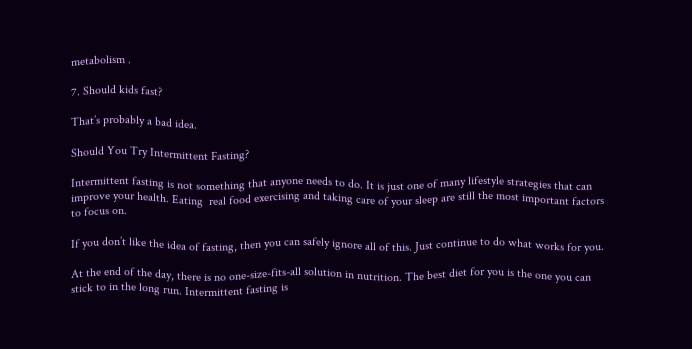metabolism .

7. Should kids fast?

That’s probably a bad idea.

Should You Try Intermittent Fasting?

Intermittent fasting is not something that anyone needs to do. It is just one of many lifestyle strategies that can improve your health. Eating  real food exercising and taking care of your sleep are still the most important factors to focus on.

If you don’t like the idea of fasting, then you can safely ignore all of this. Just continue to do what works for you.

At the end of the day, there is no one-size-fits-all solution in nutrition. The best diet for you is the one you can stick to in the long run. Intermittent fasting is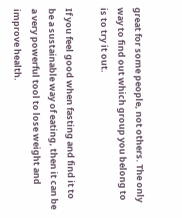great for some people, not others. The only way to find out which group you belong to is to try it out.

If you feel good when fasting and find it to be a sustainable way of eating, then it can be a very powerful tool to lose weight and improve health.